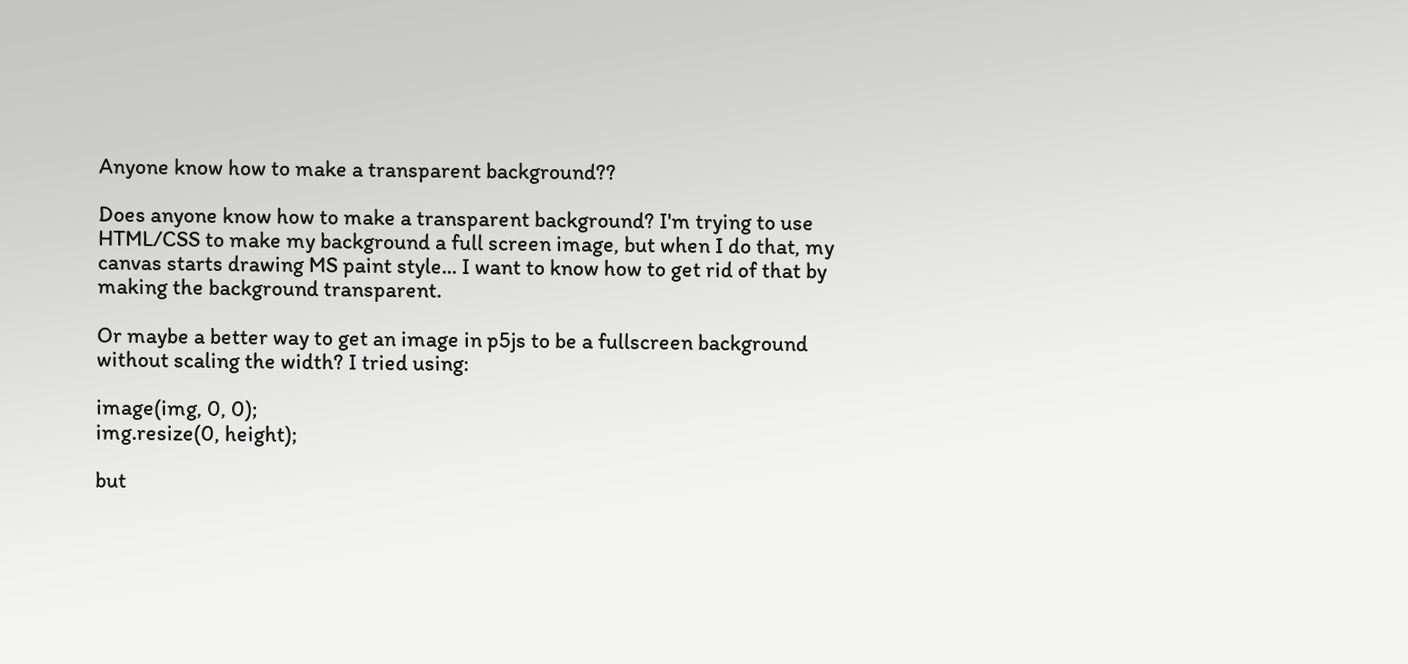Anyone know how to make a transparent background??

Does anyone know how to make a transparent background? I'm trying to use HTML/CSS to make my background a full screen image, but when I do that, my canvas starts drawing MS paint style... I want to know how to get rid of that by making the background transparent.

Or maybe a better way to get an image in p5js to be a fullscreen background without scaling the width? I tried using:

image(img, 0, 0);
img.resize(0, height);

but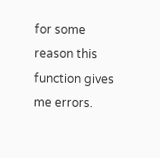for some reason this function gives me errors.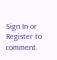Sign In or Register to comment.